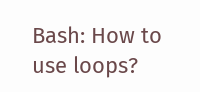Bash: How to use loops?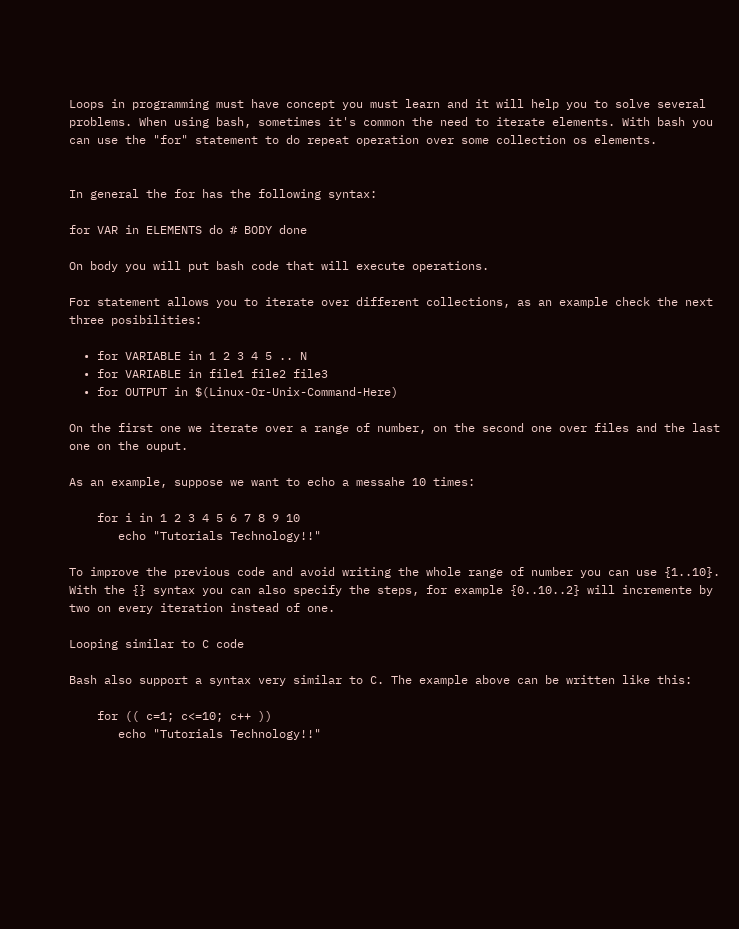Loops in programming must have concept you must learn and it will help you to solve several problems. When using bash, sometimes it's common the need to iterate elements. With bash you can use the "for" statement to do repeat operation over some collection os elements.


In general the for has the following syntax:

for VAR in ELEMENTS do # BODY done

On body you will put bash code that will execute operations.

For statement allows you to iterate over different collections, as an example check the next three posibilities:

  • for VARIABLE in 1 2 3 4 5 .. N
  • for VARIABLE in file1 file2 file3
  • for OUTPUT in $(Linux-Or-Unix-Command-Here)

On the first one we iterate over a range of number, on the second one over files and the last one on the ouput.

As an example, suppose we want to echo a messahe 10 times:

    for i in 1 2 3 4 5 6 7 8 9 10
       echo "Tutorials Technology!!"

To improve the previous code and avoid writing the whole range of number you can use {1..10}. With the {} syntax you can also specify the steps, for example {0..10..2} will incremente by two on every iteration instead of one.

Looping similar to C code

Bash also support a syntax very similar to C. The example above can be written like this:

    for (( c=1; c<=10; c++ ))
       echo "Tutorials Technology!!"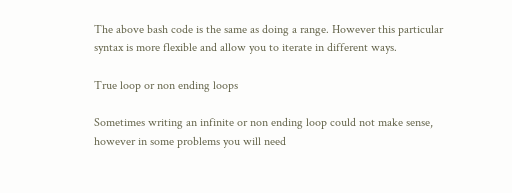The above bash code is the same as doing a range. However this particular syntax is more flexible and allow you to iterate in different ways.

True loop or non ending loops

Sometimes writing an infinite or non ending loop could not make sense, however in some problems you will need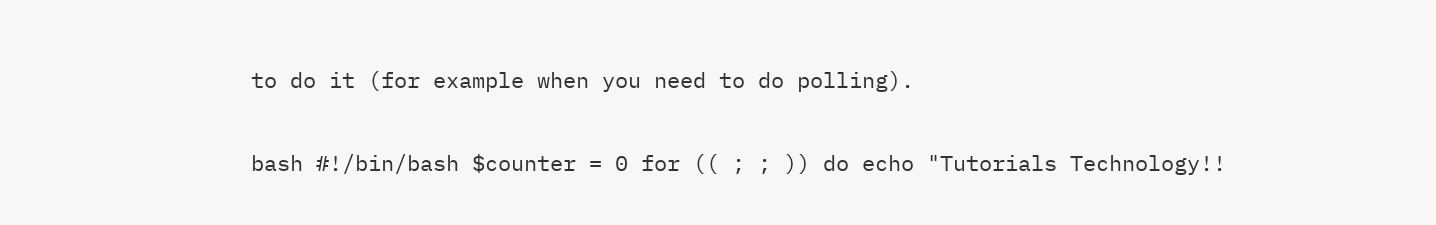to do it (for example when you need to do polling).

bash #!/bin/bash $counter = 0 for (( ; ; )) do echo "Tutorials Technology!!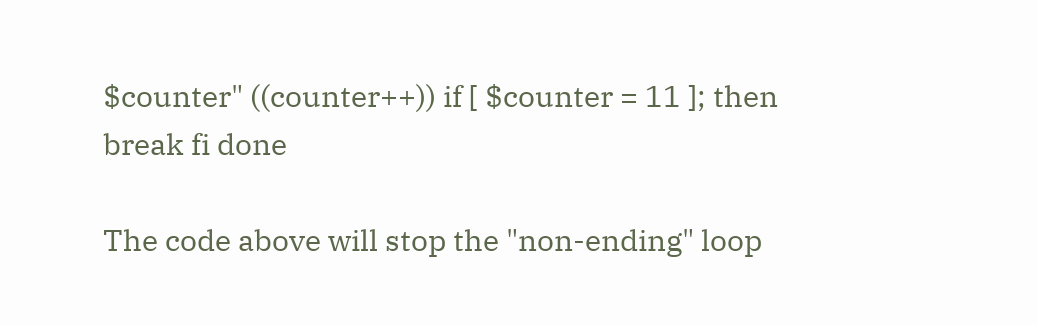$counter" ((counter++)) if [ $counter = 11 ]; then break fi done

The code above will stop the "non-ending" loop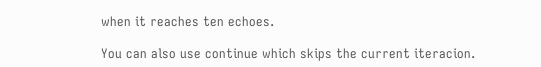when it reaches ten echoes.

You can also use continue which skips the current iteracion.